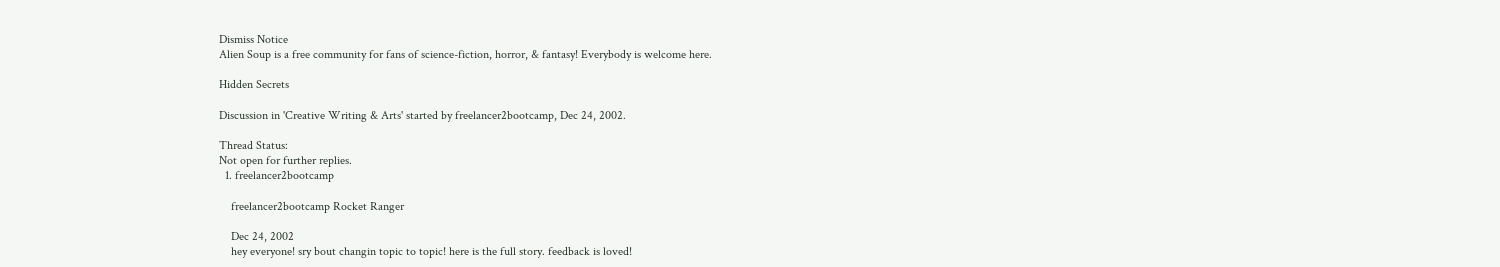Dismiss Notice
Alien Soup is a free community for fans of science-fiction, horror, & fantasy! Everybody is welcome here.

Hidden Secrets

Discussion in 'Creative Writing & Arts' started by freelancer2bootcamp, Dec 24, 2002.

Thread Status:
Not open for further replies.
  1. freelancer2bootcamp

    freelancer2bootcamp Rocket Ranger

    Dec 24, 2002
    hey everyone! sry bout changin topic to topic! here is the full story. feedback is loved!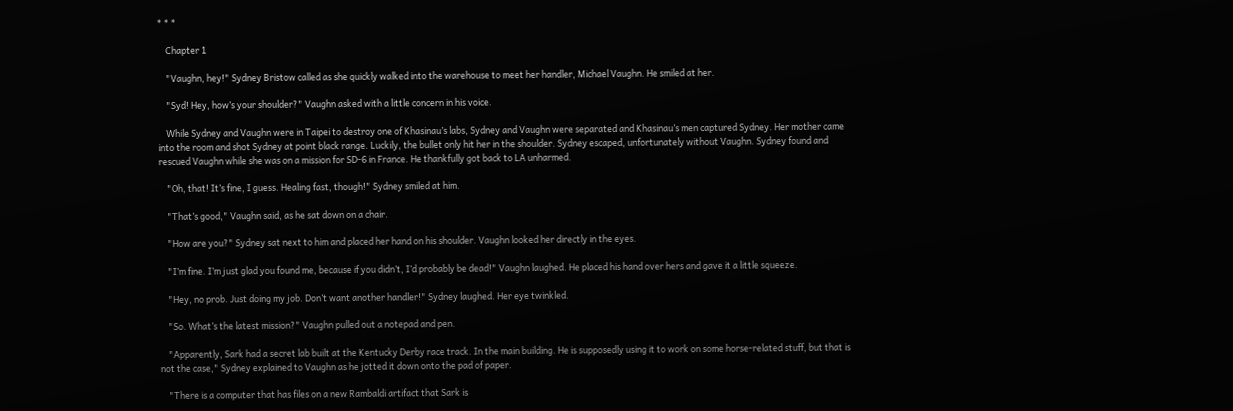* * *

    Chapter 1

    "Vaughn, hey!" Sydney Bristow called as she quickly walked into the warehouse to meet her handler, Michael Vaughn. He smiled at her.

    "Syd! Hey, how’s your shoulder?" Vaughn asked with a little concern in his voice.

    While Sydney and Vaughn were in Taipei to destroy one of Khasinau’s labs, Sydney and Vaughn were separated and Khasinau’s men captured Sydney. Her mother came into the room and shot Sydney at point black range. Luckily, the bullet only hit her in the shoulder. Sydney escaped, unfortunately without Vaughn. Sydney found and rescued Vaughn while she was on a mission for SD-6 in France. He thankfully got back to LA unharmed.

    "Oh, that! It’s fine, I guess. Healing fast, though!" Sydney smiled at him.

    "That’s good," Vaughn said, as he sat down on a chair.

    "How are you?" Sydney sat next to him and placed her hand on his shoulder. Vaughn looked her directly in the eyes.

    "I’m fine. I’m just glad you found me, because if you didn’t, I’d probably be dead!" Vaughn laughed. He placed his hand over hers and gave it a little squeeze.

    "Hey, no prob. Just doing my job. Don’t want another handler!" Sydney laughed. Her eye twinkled.

    "So. What’s the latest mission?" Vaughn pulled out a notepad and pen.

    "Apparently, Sark had a secret lab built at the Kentucky Derby race track. In the main building. He is supposedly using it to work on some horse-related stuff, but that is not the case," Sydney explained to Vaughn as he jotted it down onto the pad of paper.

    "There is a computer that has files on a new Rambaldi artifact that Sark is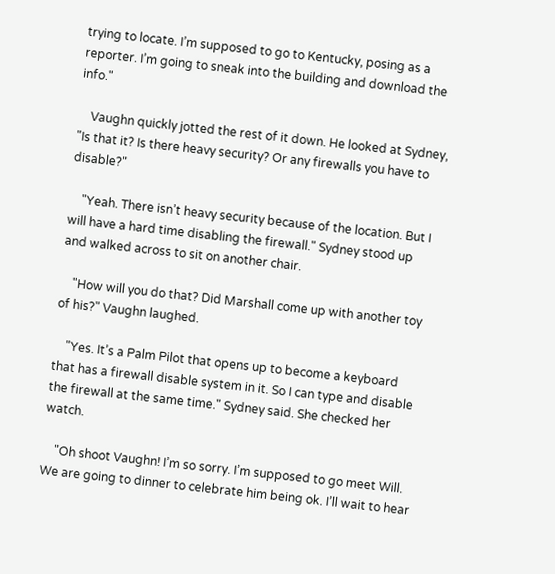trying to locate. I’m supposed to go to Kentucky, posing as a reporter. I’m going to sneak into the building and download the info."

    Vaughn quickly jotted the rest of it down. He looked at Sydney, "Is that it? Is there heavy security? Or any firewalls you have to disable?"

    "Yeah. There isn’t heavy security because of the location. But I will have a hard time disabling the firewall." Sydney stood up and walked across to sit on another chair.

    "How will you do that? Did Marshall come up with another toy of his?" Vaughn laughed.

    "Yes. It’s a Palm Pilot that opens up to become a keyboard that has a firewall disable system in it. So I can type and disable the firewall at the same time." Sydney said. She checked her watch.

    "Oh shoot Vaughn! I’m so sorry. I’m supposed to go meet Will. We are going to dinner to celebrate him being ok. I’ll wait to hear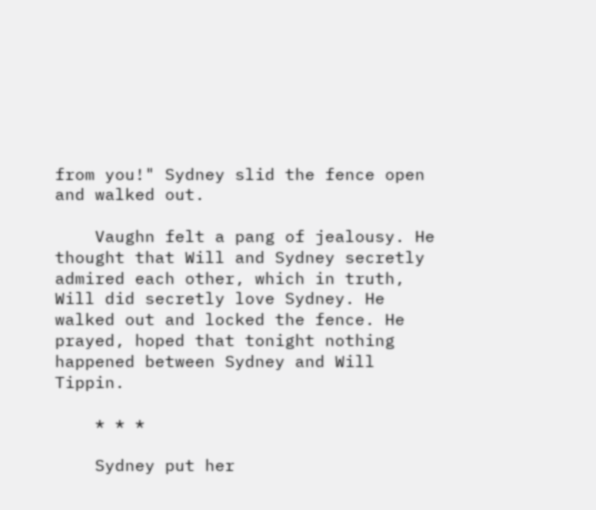from you!" Sydney slid the fence open and walked out.

    Vaughn felt a pang of jealousy. He thought that Will and Sydney secretly admired each other, which in truth, Will did secretly love Sydney. He walked out and locked the fence. He prayed, hoped that tonight nothing happened between Sydney and Will Tippin.

    * * *

    Sydney put her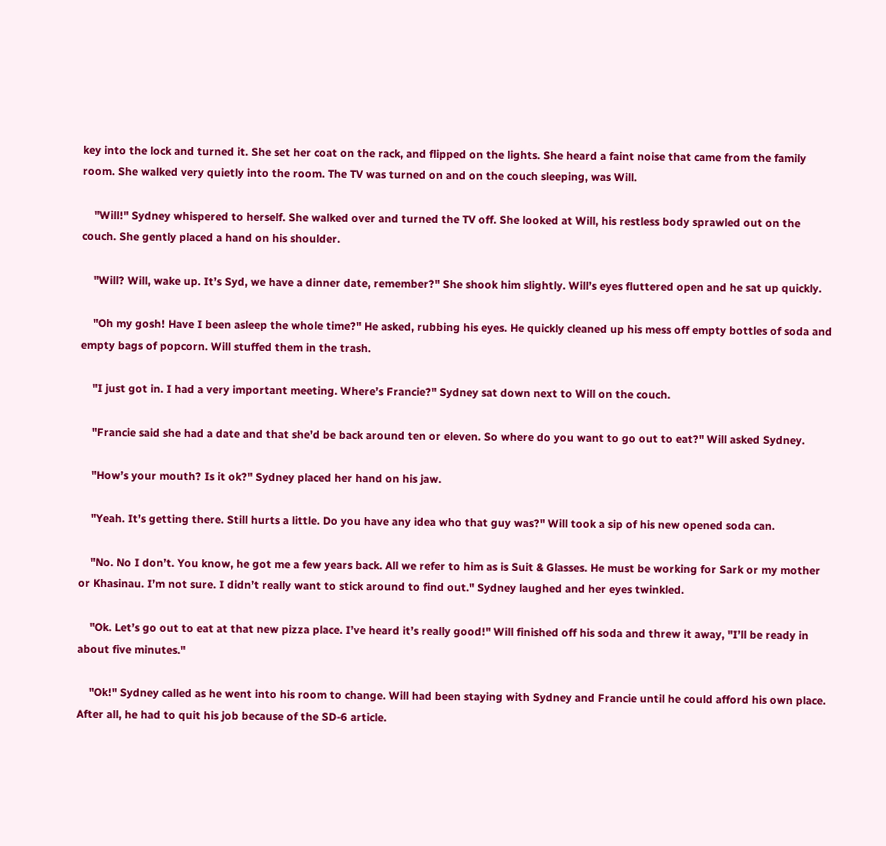key into the lock and turned it. She set her coat on the rack, and flipped on the lights. She heard a faint noise that came from the family room. She walked very quietly into the room. The TV was turned on and on the couch sleeping, was Will.

    "Will!" Sydney whispered to herself. She walked over and turned the TV off. She looked at Will, his restless body sprawled out on the couch. She gently placed a hand on his shoulder.

    "Will? Will, wake up. It’s Syd, we have a dinner date, remember?" She shook him slightly. Will’s eyes fluttered open and he sat up quickly.

    "Oh my gosh! Have I been asleep the whole time?" He asked, rubbing his eyes. He quickly cleaned up his mess off empty bottles of soda and empty bags of popcorn. Will stuffed them in the trash.

    "I just got in. I had a very important meeting. Where’s Francie?" Sydney sat down next to Will on the couch.

    "Francie said she had a date and that she’d be back around ten or eleven. So where do you want to go out to eat?" Will asked Sydney.

    "How’s your mouth? Is it ok?" Sydney placed her hand on his jaw.

    "Yeah. It’s getting there. Still hurts a little. Do you have any idea who that guy was?" Will took a sip of his new opened soda can.

    "No. No I don’t. You know, he got me a few years back. All we refer to him as is Suit & Glasses. He must be working for Sark or my mother or Khasinau. I’m not sure. I didn’t really want to stick around to find out." Sydney laughed and her eyes twinkled.

    "Ok. Let’s go out to eat at that new pizza place. I’ve heard it’s really good!" Will finished off his soda and threw it away, "I’ll be ready in about five minutes."

    "Ok!" Sydney called as he went into his room to change. Will had been staying with Sydney and Francie until he could afford his own place. After all, he had to quit his job because of the SD-6 article.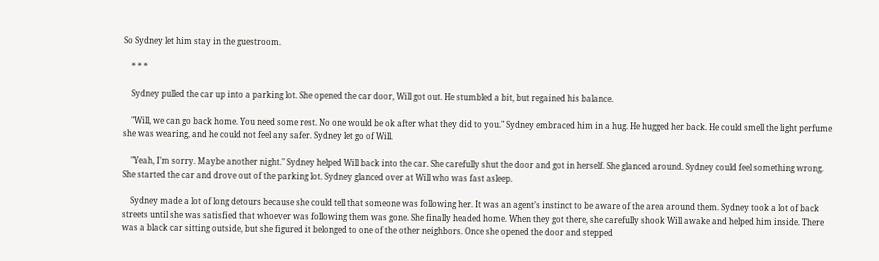So Sydney let him stay in the guestroom.

    * * *

    Sydney pulled the car up into a parking lot. She opened the car door, Will got out. He stumbled a bit, but regained his balance.

    "Will, we can go back home. You need some rest. No one would be ok after what they did to you." Sydney embraced him in a hug. He hugged her back. He could smell the light perfume she was wearing, and he could not feel any safer. Sydney let go of Will.

    "Yeah, I’m sorry. Maybe another night." Sydney helped Will back into the car. She carefully shut the door and got in herself. She glanced around. Sydney could feel something wrong. She started the car and drove out of the parking lot. Sydney glanced over at Will who was fast asleep.

    Sydney made a lot of long detours because she could tell that someone was following her. It was an agent’s instinct to be aware of the area around them. Sydney took a lot of back streets until she was satisfied that whoever was following them was gone. She finally headed home. When they got there, she carefully shook Will awake and helped him inside. There was a black car sitting outside, but she figured it belonged to one of the other neighbors. Once she opened the door and stepped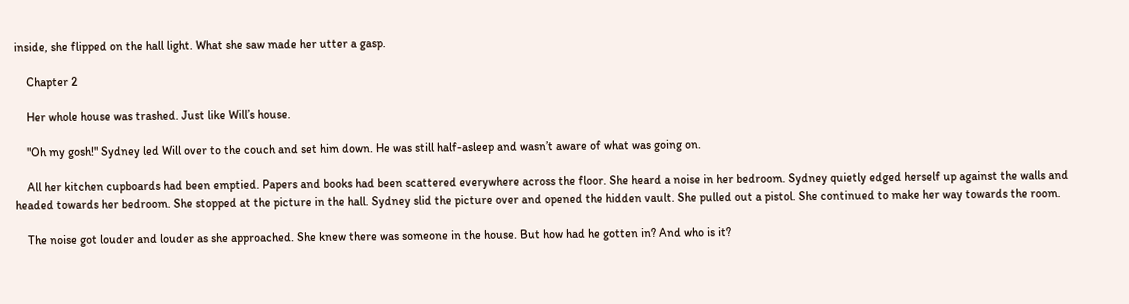inside, she flipped on the hall light. What she saw made her utter a gasp.

    Chapter 2

    Her whole house was trashed. Just like Will’s house.

    "Oh my gosh!" Sydney led Will over to the couch and set him down. He was still half-asleep and wasn’t aware of what was going on.

    All her kitchen cupboards had been emptied. Papers and books had been scattered everywhere across the floor. She heard a noise in her bedroom. Sydney quietly edged herself up against the walls and headed towards her bedroom. She stopped at the picture in the hall. Sydney slid the picture over and opened the hidden vault. She pulled out a pistol. She continued to make her way towards the room.

    The noise got louder and louder as she approached. She knew there was someone in the house. But how had he gotten in? And who is it?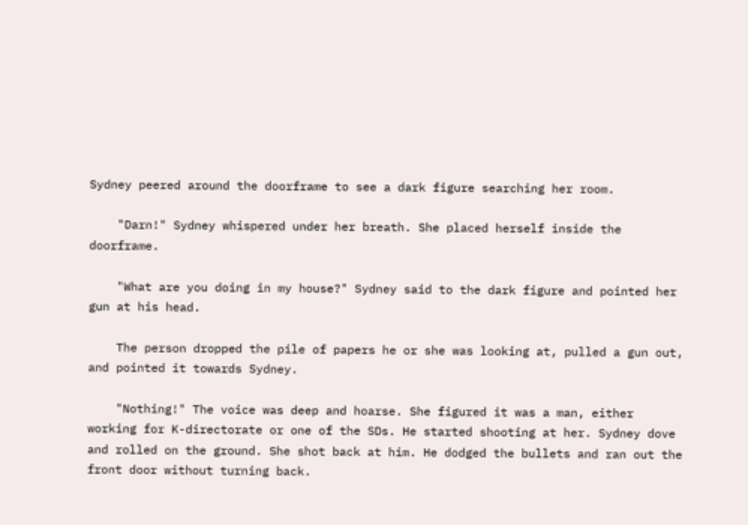Sydney peered around the doorframe to see a dark figure searching her room.

    "Darn!" Sydney whispered under her breath. She placed herself inside the doorframe.

    "What are you doing in my house?" Sydney said to the dark figure and pointed her gun at his head.

    The person dropped the pile of papers he or she was looking at, pulled a gun out, and pointed it towards Sydney.

    "Nothing!" The voice was deep and hoarse. She figured it was a man, either working for K-directorate or one of the SDs. He started shooting at her. Sydney dove and rolled on the ground. She shot back at him. He dodged the bullets and ran out the front door without turning back.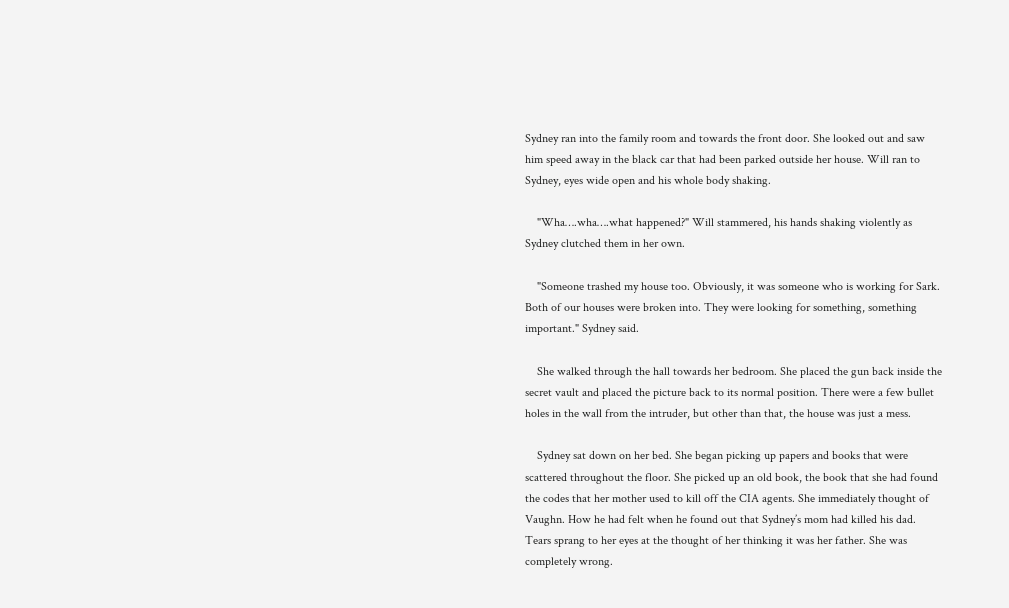Sydney ran into the family room and towards the front door. She looked out and saw him speed away in the black car that had been parked outside her house. Will ran to Sydney, eyes wide open and his whole body shaking.

    "Wha….wha….what happened?" Will stammered, his hands shaking violently as Sydney clutched them in her own.

    "Someone trashed my house too. Obviously, it was someone who is working for Sark. Both of our houses were broken into. They were looking for something, something important." Sydney said.

    She walked through the hall towards her bedroom. She placed the gun back inside the secret vault and placed the picture back to its normal position. There were a few bullet holes in the wall from the intruder, but other than that, the house was just a mess.

    Sydney sat down on her bed. She began picking up papers and books that were scattered throughout the floor. She picked up an old book, the book that she had found the codes that her mother used to kill off the CIA agents. She immediately thought of Vaughn. How he had felt when he found out that Sydney’s mom had killed his dad. Tears sprang to her eyes at the thought of her thinking it was her father. She was completely wrong.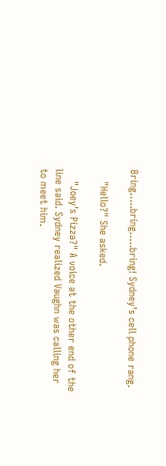Bring…..bring…..bring! Sydney’s cell phone rang.

    "Hello?" She asked.

    "Joey’s Pizza?" A voice at the other end of the line said. Sydney realized Vaughn was calling her to meet him.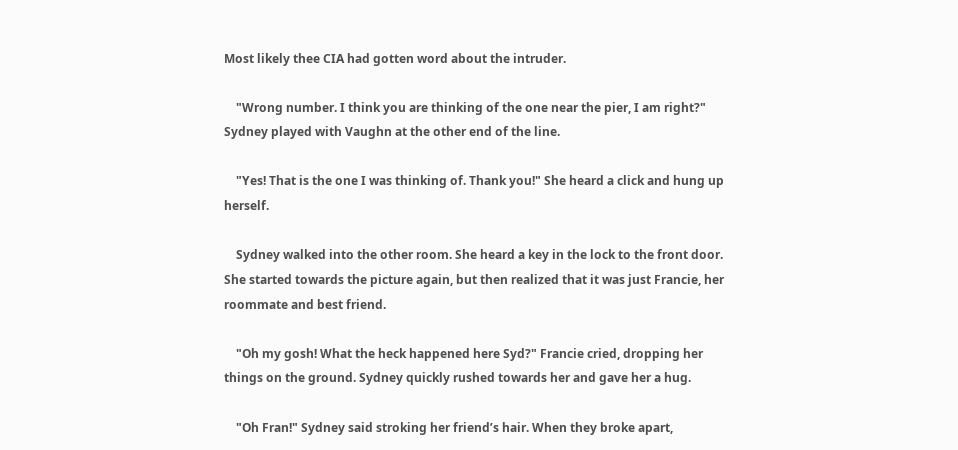Most likely thee CIA had gotten word about the intruder.

    "Wrong number. I think you are thinking of the one near the pier, I am right?" Sydney played with Vaughn at the other end of the line.

    "Yes! That is the one I was thinking of. Thank you!" She heard a click and hung up herself.

    Sydney walked into the other room. She heard a key in the lock to the front door. She started towards the picture again, but then realized that it was just Francie, her roommate and best friend.

    "Oh my gosh! What the heck happened here Syd?" Francie cried, dropping her things on the ground. Sydney quickly rushed towards her and gave her a hug.

    "Oh Fran!" Sydney said stroking her friend’s hair. When they broke apart,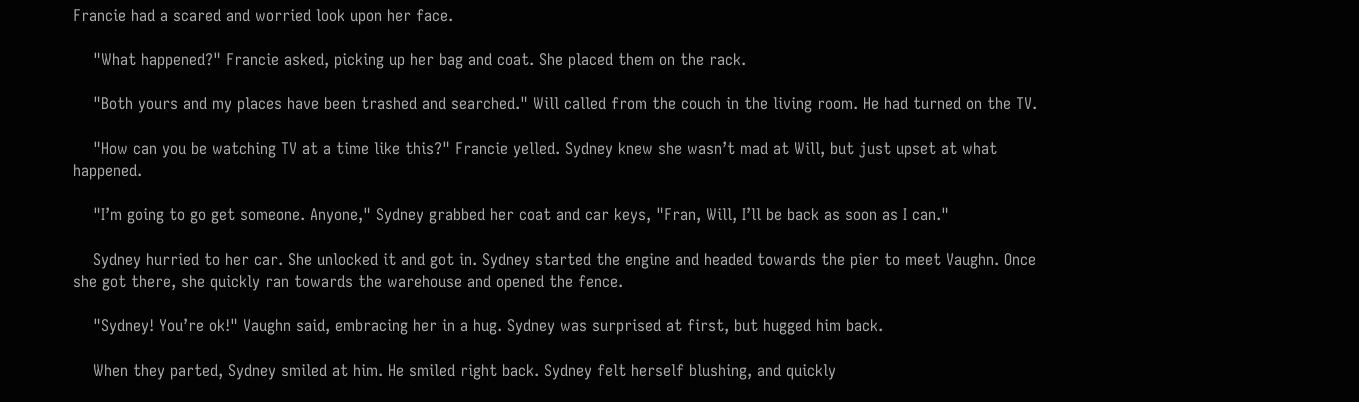Francie had a scared and worried look upon her face.

    "What happened?" Francie asked, picking up her bag and coat. She placed them on the rack.

    "Both yours and my places have been trashed and searched." Will called from the couch in the living room. He had turned on the TV.

    "How can you be watching TV at a time like this?" Francie yelled. Sydney knew she wasn’t mad at Will, but just upset at what happened.

    "I’m going to go get someone. Anyone," Sydney grabbed her coat and car keys, "Fran, Will, I’ll be back as soon as I can."

    Sydney hurried to her car. She unlocked it and got in. Sydney started the engine and headed towards the pier to meet Vaughn. Once she got there, she quickly ran towards the warehouse and opened the fence.

    "Sydney! You’re ok!" Vaughn said, embracing her in a hug. Sydney was surprised at first, but hugged him back.

    When they parted, Sydney smiled at him. He smiled right back. Sydney felt herself blushing, and quickly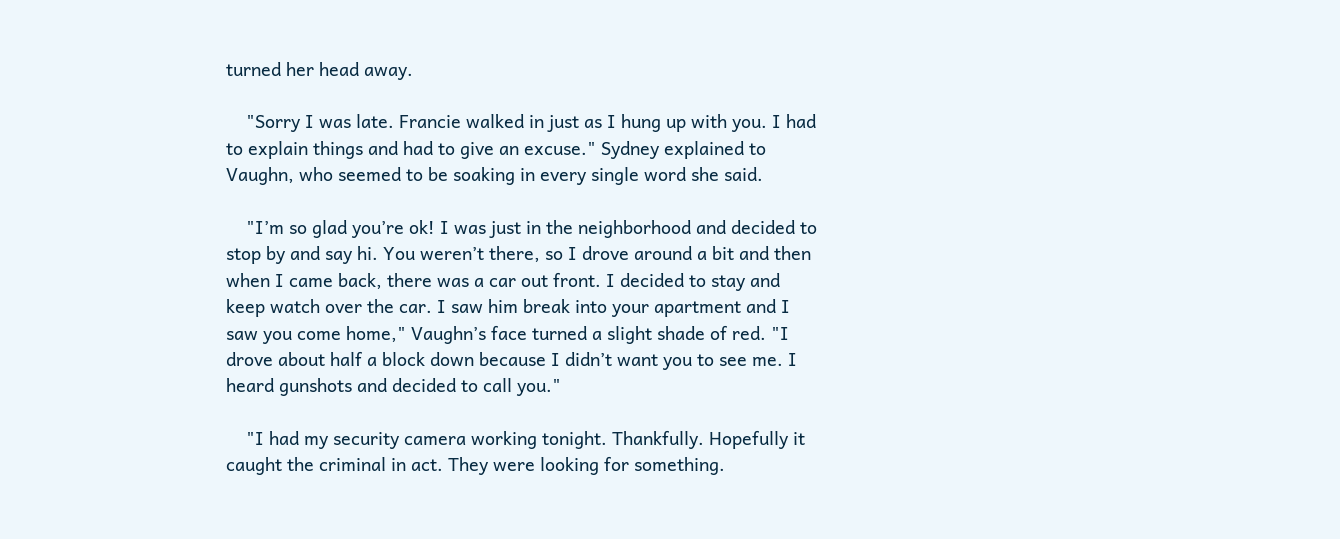turned her head away.

    "Sorry I was late. Francie walked in just as I hung up with you. I had to explain things and had to give an excuse." Sydney explained to Vaughn, who seemed to be soaking in every single word she said.

    "I’m so glad you’re ok! I was just in the neighborhood and decided to stop by and say hi. You weren’t there, so I drove around a bit and then when I came back, there was a car out front. I decided to stay and keep watch over the car. I saw him break into your apartment and I saw you come home," Vaughn’s face turned a slight shade of red. "I drove about half a block down because I didn’t want you to see me. I heard gunshots and decided to call you."

    "I had my security camera working tonight. Thankfully. Hopefully it caught the criminal in act. They were looking for something.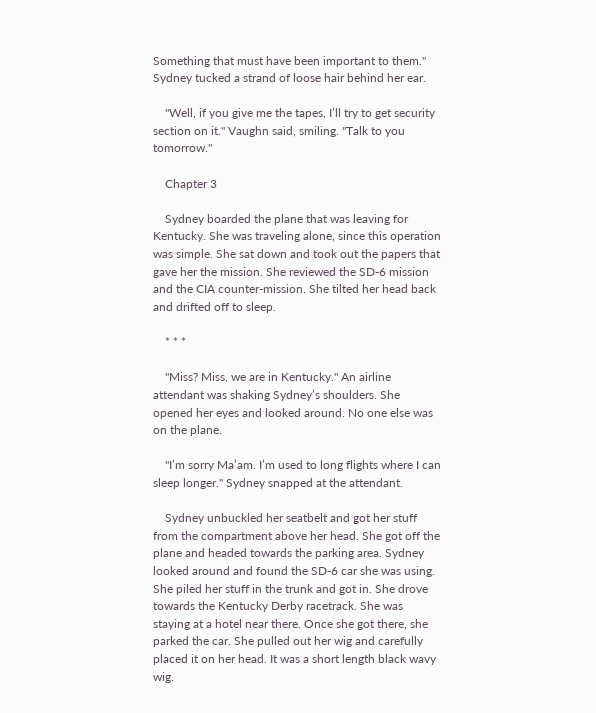Something that must have been important to them." Sydney tucked a strand of loose hair behind her ear.

    "Well, if you give me the tapes, I’ll try to get security section on it." Vaughn said, smiling. "Talk to you tomorrow."

    Chapter 3

    Sydney boarded the plane that was leaving for Kentucky. She was traveling alone, since this operation was simple. She sat down and took out the papers that gave her the mission. She reviewed the SD-6 mission and the CIA counter-mission. She tilted her head back and drifted off to sleep.

    * * *

    "Miss? Miss, we are in Kentucky." An airline attendant was shaking Sydney’s shoulders. She opened her eyes and looked around. No one else was on the plane.

    "I’m sorry Ma’am. I’m used to long flights where I can sleep longer." Sydney snapped at the attendant.

    Sydney unbuckled her seatbelt and got her stuff from the compartment above her head. She got off the plane and headed towards the parking area. Sydney looked around and found the SD-6 car she was using. She piled her stuff in the trunk and got in. She drove towards the Kentucky Derby racetrack. She was staying at a hotel near there. Once she got there, she parked the car. She pulled out her wig and carefully placed it on her head. It was a short length black wavy wig.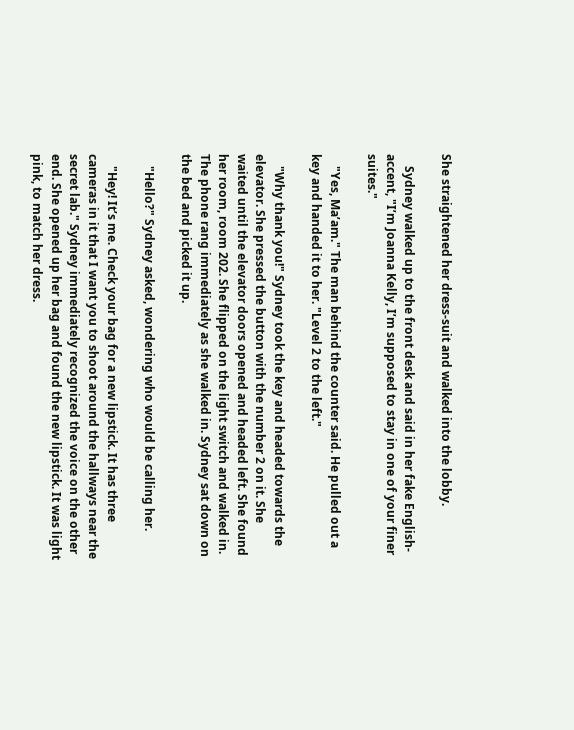She straightened her dress-suit and walked into the lobby.

    Sydney walked up to the front desk and said in her fake English-accent, "I’m Joanna Kelly, I’m supposed to stay in one of your finer suites."

    "Yes, Ma’am." The man behind the counter said. He pulled out a key and handed it to her. "Level 2 to the left."

    "Why thank you!" Sydney took the key and headed towards the elevator. She pressed the button with the number 2 on it. She waited until the elevator doors opened and headed left. She found her room, room 202. She flipped on the light switch and walked in. The phone rang immediately as she walked in. Sydney sat down on the bed and picked it up.

    "Hello?" Sydney asked, wondering who would be calling her.

    "Hey! It’s me. Check your bag for a new lipstick. It has three cameras in it that I want you to shoot around the hallways near the secret lab." Sydney immediately recognized the voice on the other end. She opened up her bag and found the new lipstick. It was light pink, to match her dress.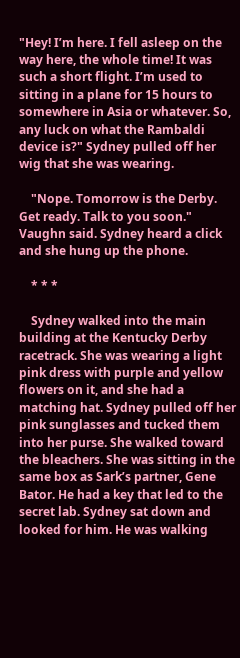"Hey! I’m here. I fell asleep on the way here, the whole time! It was such a short flight. I’m used to sitting in a plane for 15 hours to somewhere in Asia or whatever. So, any luck on what the Rambaldi device is?" Sydney pulled off her wig that she was wearing.

    "Nope. Tomorrow is the Derby. Get ready. Talk to you soon." Vaughn said. Sydney heard a click and she hung up the phone.

    * * *

    Sydney walked into the main building at the Kentucky Derby racetrack. She was wearing a light pink dress with purple and yellow flowers on it, and she had a matching hat. Sydney pulled off her pink sunglasses and tucked them into her purse. She walked toward the bleachers. She was sitting in the same box as Sark’s partner, Gene Bator. He had a key that led to the secret lab. Sydney sat down and looked for him. He was walking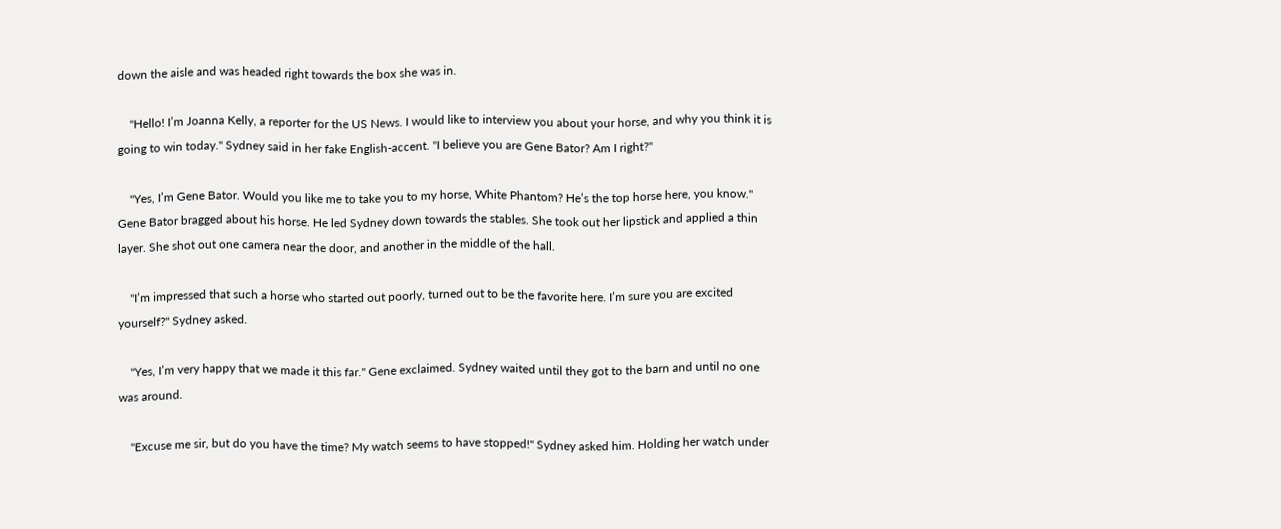down the aisle and was headed right towards the box she was in.

    "Hello! I’m Joanna Kelly, a reporter for the US News. I would like to interview you about your horse, and why you think it is going to win today." Sydney said in her fake English-accent. "I believe you are Gene Bator? Am I right?"

    "Yes, I’m Gene Bator. Would you like me to take you to my horse, White Phantom? He’s the top horse here, you know." Gene Bator bragged about his horse. He led Sydney down towards the stables. She took out her lipstick and applied a thin layer. She shot out one camera near the door, and another in the middle of the hall.

    "I’m impressed that such a horse who started out poorly, turned out to be the favorite here. I’m sure you are excited yourself?" Sydney asked.

    "Yes, I’m very happy that we made it this far." Gene exclaimed. Sydney waited until they got to the barn and until no one was around.

    "Excuse me sir, but do you have the time? My watch seems to have stopped!" Sydney asked him. Holding her watch under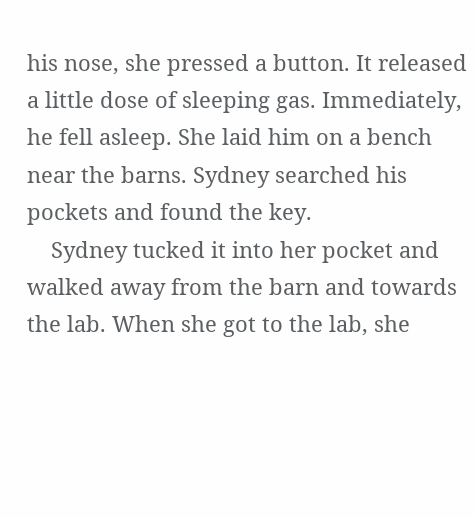his nose, she pressed a button. It released a little dose of sleeping gas. Immediately, he fell asleep. She laid him on a bench near the barns. Sydney searched his pockets and found the key.
    Sydney tucked it into her pocket and walked away from the barn and towards the lab. When she got to the lab, she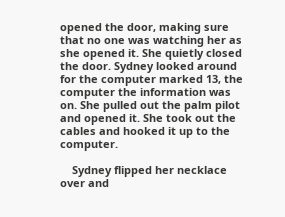opened the door, making sure that no one was watching her as she opened it. She quietly closed the door. Sydney looked around for the computer marked 13, the computer the information was on. She pulled out the palm pilot and opened it. She took out the cables and hooked it up to the computer.

    Sydney flipped her necklace over and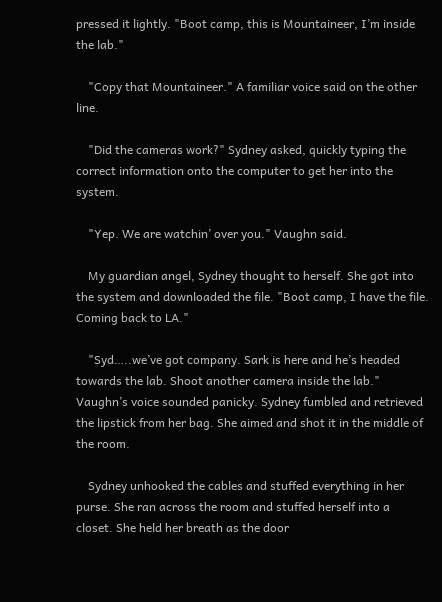pressed it lightly. "Boot camp, this is Mountaineer, I’m inside the lab."

    "Copy that Mountaineer." A familiar voice said on the other line.

    "Did the cameras work?" Sydney asked, quickly typing the correct information onto the computer to get her into the system.

    "Yep. We are watchin’ over you." Vaughn said.

    My guardian angel, Sydney thought to herself. She got into the system and downloaded the file. "Boot camp, I have the file. Coming back to LA."

    "Syd…..we’ve got company. Sark is here and he’s headed towards the lab. Shoot another camera inside the lab." Vaughn’s voice sounded panicky. Sydney fumbled and retrieved the lipstick from her bag. She aimed and shot it in the middle of the room.

    Sydney unhooked the cables and stuffed everything in her purse. She ran across the room and stuffed herself into a closet. She held her breath as the door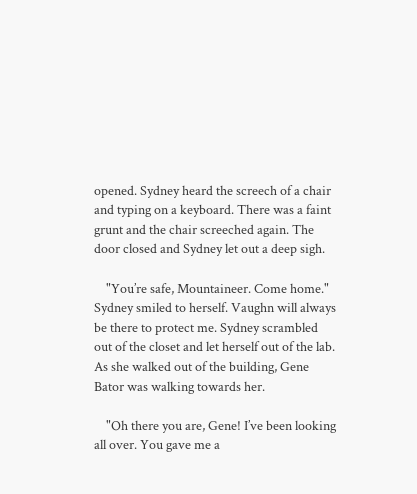opened. Sydney heard the screech of a chair and typing on a keyboard. There was a faint grunt and the chair screeched again. The door closed and Sydney let out a deep sigh.

    "You’re safe, Mountaineer. Come home." Sydney smiled to herself. Vaughn will always be there to protect me. Sydney scrambled out of the closet and let herself out of the lab. As she walked out of the building, Gene Bator was walking towards her.

    "Oh there you are, Gene! I’ve been looking all over. You gave me a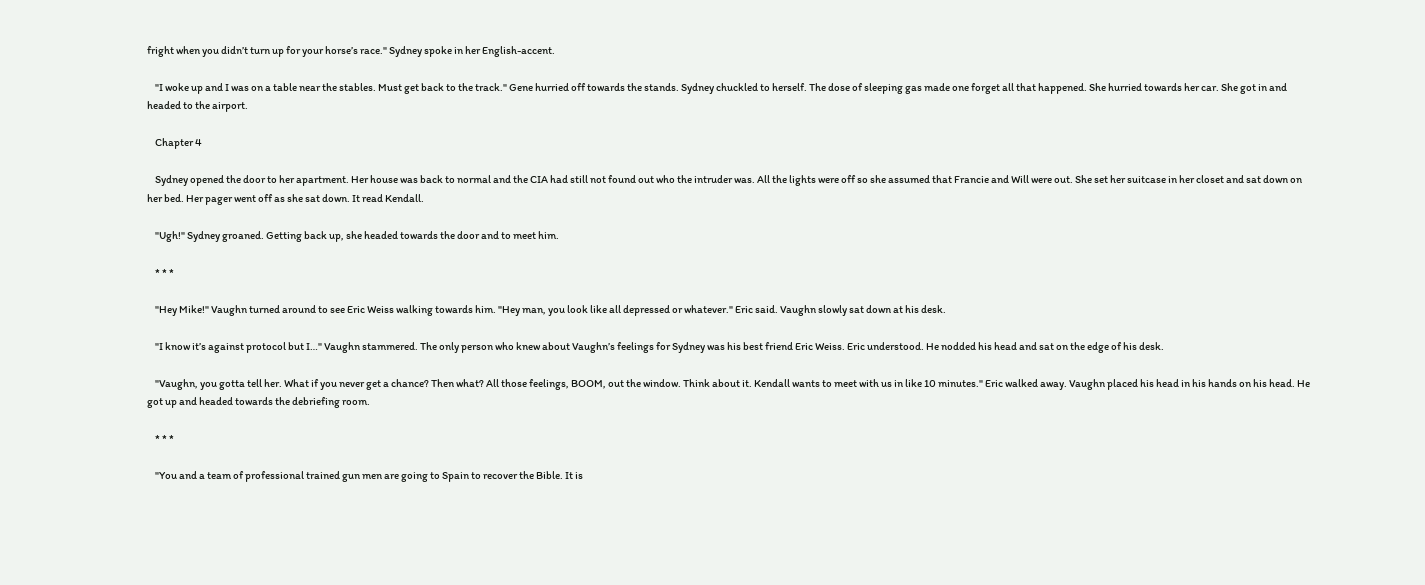fright when you didn’t turn up for your horse’s race." Sydney spoke in her English-accent.

    "I woke up and I was on a table near the stables. Must get back to the track." Gene hurried off towards the stands. Sydney chuckled to herself. The dose of sleeping gas made one forget all that happened. She hurried towards her car. She got in and headed to the airport.

    Chapter 4

    Sydney opened the door to her apartment. Her house was back to normal and the CIA had still not found out who the intruder was. All the lights were off so she assumed that Francie and Will were out. She set her suitcase in her closet and sat down on her bed. Her pager went off as she sat down. It read Kendall.

    "Ugh!" Sydney groaned. Getting back up, she headed towards the door and to meet him.

    * * *

    "Hey Mike!" Vaughn turned around to see Eric Weiss walking towards him. "Hey man, you look like all depressed or whatever." Eric said. Vaughn slowly sat down at his desk.

    "I know it’s against protocol but I…" Vaughn stammered. The only person who knew about Vaughn’s feelings for Sydney was his best friend Eric Weiss. Eric understood. He nodded his head and sat on the edge of his desk.

    "Vaughn, you gotta tell her. What if you never get a chance? Then what? All those feelings, BOOM, out the window. Think about it. Kendall wants to meet with us in like 10 minutes." Eric walked away. Vaughn placed his head in his hands on his head. He got up and headed towards the debriefing room.

    * * *

    "You and a team of professional trained gun men are going to Spain to recover the Bible. It is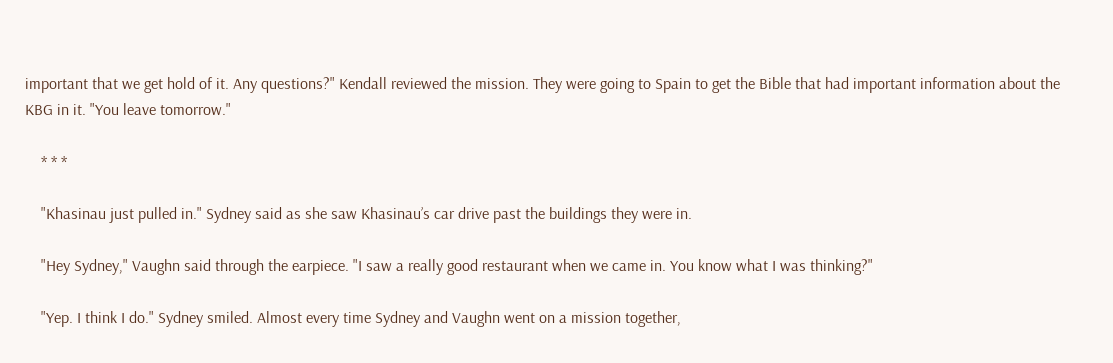important that we get hold of it. Any questions?" Kendall reviewed the mission. They were going to Spain to get the Bible that had important information about the KBG in it. "You leave tomorrow."

    * * *

    "Khasinau just pulled in." Sydney said as she saw Khasinau’s car drive past the buildings they were in.

    "Hey Sydney," Vaughn said through the earpiece. "I saw a really good restaurant when we came in. You know what I was thinking?"

    "Yep. I think I do." Sydney smiled. Almost every time Sydney and Vaughn went on a mission together,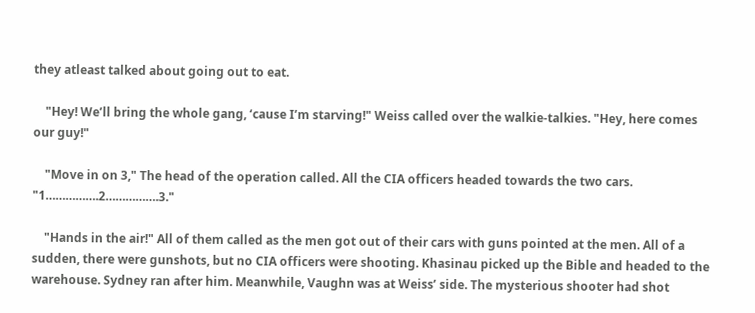they atleast talked about going out to eat.

    "Hey! We’ll bring the whole gang, ‘cause I’m starving!" Weiss called over the walkie-talkies. "Hey, here comes our guy!"

    "Move in on 3," The head of the operation called. All the CIA officers headed towards the two cars. "1…………….2…………….3."

    "Hands in the air!" All of them called as the men got out of their cars with guns pointed at the men. All of a sudden, there were gunshots, but no CIA officers were shooting. Khasinau picked up the Bible and headed to the warehouse. Sydney ran after him. Meanwhile, Vaughn was at Weiss’ side. The mysterious shooter had shot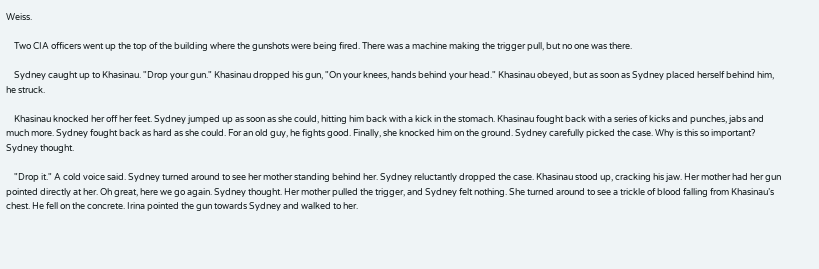Weiss.

    Two CIA officers went up the top of the building where the gunshots were being fired. There was a machine making the trigger pull, but no one was there.

    Sydney caught up to Khasinau. "Drop your gun." Khasinau dropped his gun, "On your knees, hands behind your head." Khasinau obeyed, but as soon as Sydney placed herself behind him, he struck.

    Khasinau knocked her off her feet. Sydney jumped up as soon as she could, hitting him back with a kick in the stomach. Khasinau fought back with a series of kicks and punches, jabs and much more. Sydney fought back as hard as she could. For an old guy, he fights good. Finally, she knocked him on the ground. Sydney carefully picked the case. Why is this so important? Sydney thought.

    "Drop it." A cold voice said. Sydney turned around to see her mother standing behind her. Sydney reluctantly dropped the case. Khasinau stood up, cracking his jaw. Her mother had her gun pointed directly at her. Oh great, here we go again. Sydney thought. Her mother pulled the trigger, and Sydney felt nothing. She turned around to see a trickle of blood falling from Khasinau’s chest. He fell on the concrete. Irina pointed the gun towards Sydney and walked to her.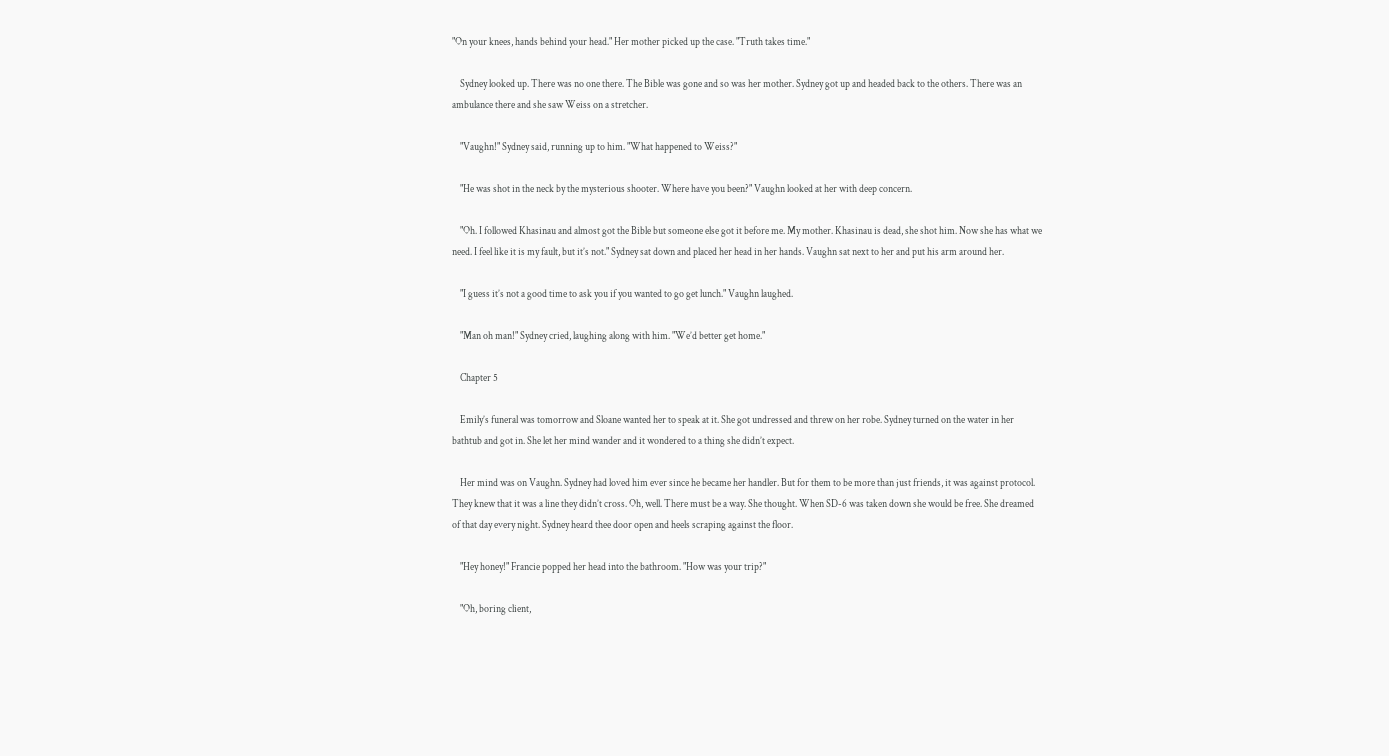"On your knees, hands behind your head." Her mother picked up the case. "Truth takes time."

    Sydney looked up. There was no one there. The Bible was gone and so was her mother. Sydney got up and headed back to the others. There was an ambulance there and she saw Weiss on a stretcher.

    "Vaughn!" Sydney said, running up to him. "What happened to Weiss?"

    "He was shot in the neck by the mysterious shooter. Where have you been?" Vaughn looked at her with deep concern.

    "Oh. I followed Khasinau and almost got the Bible but someone else got it before me. My mother. Khasinau is dead, she shot him. Now she has what we need. I feel like it is my fault, but it’s not." Sydney sat down and placed her head in her hands. Vaughn sat next to her and put his arm around her.

    "I guess it’s not a good time to ask you if you wanted to go get lunch." Vaughn laughed.

    "Man oh man!" Sydney cried, laughing along with him. "We’d better get home."

    Chapter 5

    Emily’s funeral was tomorrow and Sloane wanted her to speak at it. She got undressed and threw on her robe. Sydney turned on the water in her bathtub and got in. She let her mind wander and it wondered to a thing she didn’t expect.

    Her mind was on Vaughn. Sydney had loved him ever since he became her handler. But for them to be more than just friends, it was against protocol. They knew that it was a line they didn’t cross. Oh, well. There must be a way. She thought. When SD-6 was taken down she would be free. She dreamed of that day every night. Sydney heard thee door open and heels scraping against the floor.

    "Hey honey!" Francie popped her head into the bathroom. "How was your trip?"

    "Oh, boring client,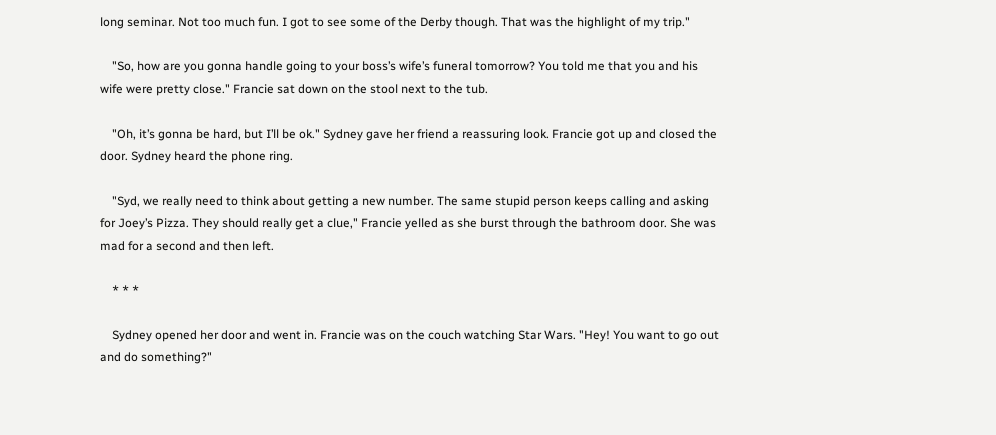long seminar. Not too much fun. I got to see some of the Derby though. That was the highlight of my trip."

    "So, how are you gonna handle going to your boss’s wife’s funeral tomorrow? You told me that you and his wife were pretty close." Francie sat down on the stool next to the tub.

    "Oh, it’s gonna be hard, but I’ll be ok." Sydney gave her friend a reassuring look. Francie got up and closed the door. Sydney heard the phone ring.

    "Syd, we really need to think about getting a new number. The same stupid person keeps calling and asking for Joey’s Pizza. They should really get a clue," Francie yelled as she burst through the bathroom door. She was mad for a second and then left.

    * * *

    Sydney opened her door and went in. Francie was on the couch watching Star Wars. "Hey! You want to go out and do something?"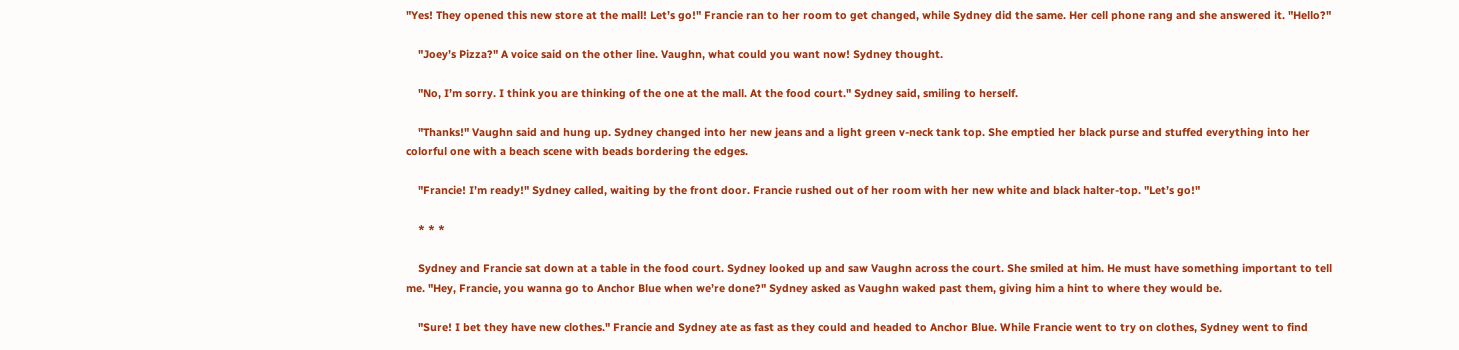"Yes! They opened this new store at the mall! Let’s go!" Francie ran to her room to get changed, while Sydney did the same. Her cell phone rang and she answered it. "Hello?"

    "Joey’s Pizza?" A voice said on the other line. Vaughn, what could you want now! Sydney thought.

    "No, I’m sorry. I think you are thinking of the one at the mall. At the food court." Sydney said, smiling to herself.

    "Thanks!" Vaughn said and hung up. Sydney changed into her new jeans and a light green v-neck tank top. She emptied her black purse and stuffed everything into her colorful one with a beach scene with beads bordering the edges.

    "Francie! I’m ready!" Sydney called, waiting by the front door. Francie rushed out of her room with her new white and black halter-top. "Let’s go!"

    * * *

    Sydney and Francie sat down at a table in the food court. Sydney looked up and saw Vaughn across the court. She smiled at him. He must have something important to tell me. "Hey, Francie, you wanna go to Anchor Blue when we’re done?" Sydney asked as Vaughn waked past them, giving him a hint to where they would be.

    "Sure! I bet they have new clothes." Francie and Sydney ate as fast as they could and headed to Anchor Blue. While Francie went to try on clothes, Sydney went to find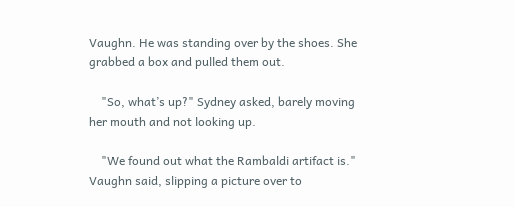Vaughn. He was standing over by the shoes. She grabbed a box and pulled them out.

    "So, what’s up?" Sydney asked, barely moving her mouth and not looking up.

    "We found out what the Rambaldi artifact is." Vaughn said, slipping a picture over to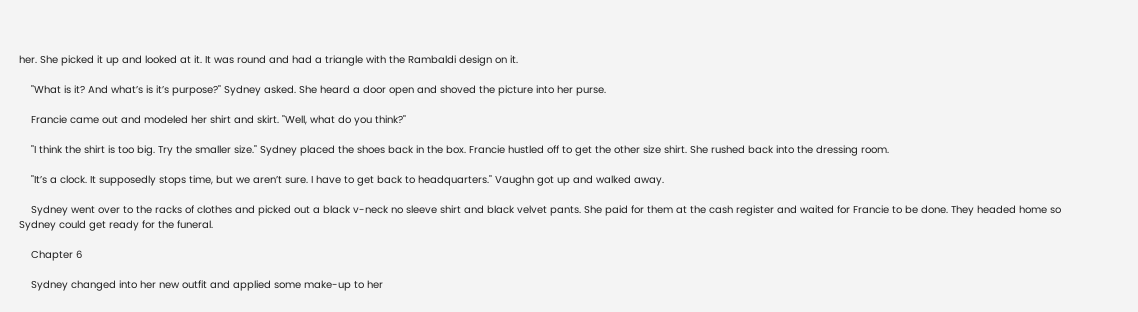her. She picked it up and looked at it. It was round and had a triangle with the Rambaldi design on it.

    "What is it? And what’s is it’s purpose?" Sydney asked. She heard a door open and shoved the picture into her purse.

    Francie came out and modeled her shirt and skirt. "Well, what do you think?"

    "I think the shirt is too big. Try the smaller size." Sydney placed the shoes back in the box. Francie hustled off to get the other size shirt. She rushed back into the dressing room.

    "It’s a clock. It supposedly stops time, but we aren’t sure. I have to get back to headquarters." Vaughn got up and walked away.

    Sydney went over to the racks of clothes and picked out a black v-neck no sleeve shirt and black velvet pants. She paid for them at the cash register and waited for Francie to be done. They headed home so Sydney could get ready for the funeral.

    Chapter 6

    Sydney changed into her new outfit and applied some make-up to her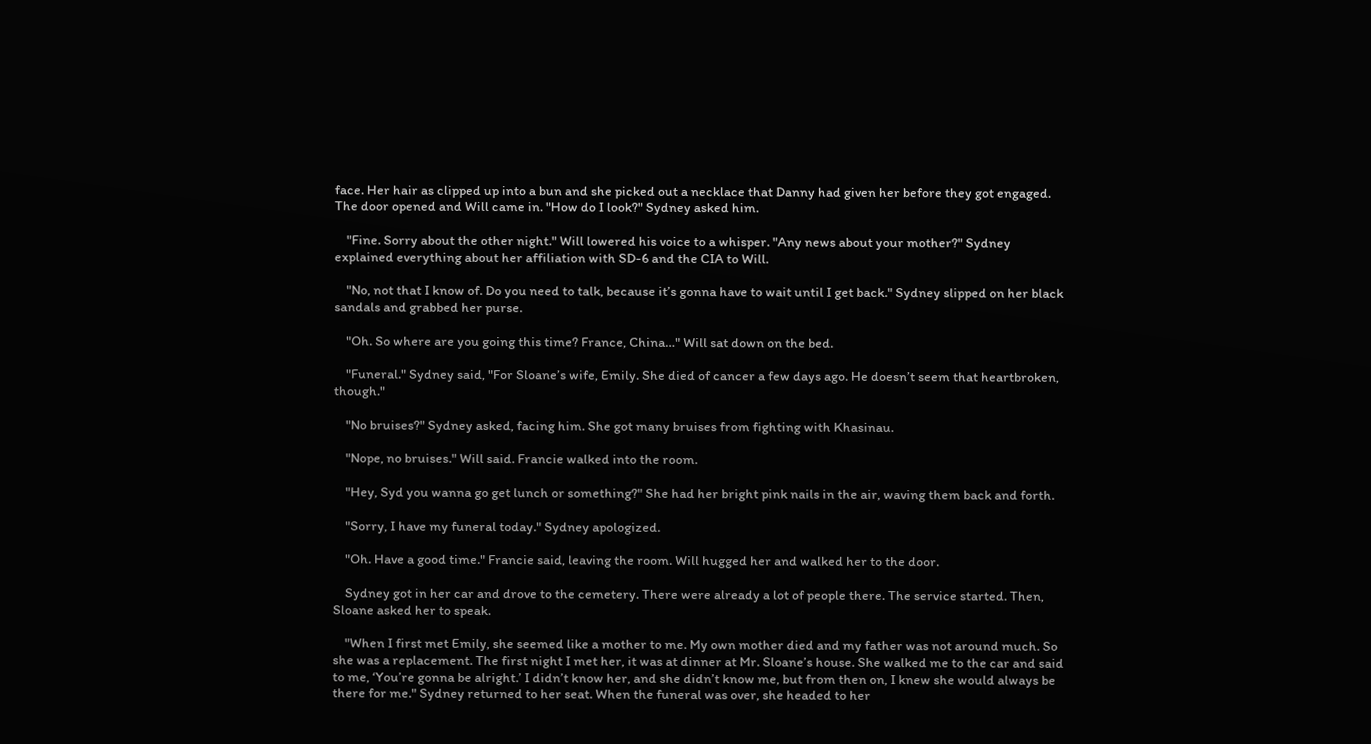face. Her hair as clipped up into a bun and she picked out a necklace that Danny had given her before they got engaged. The door opened and Will came in. "How do I look?" Sydney asked him.

    "Fine. Sorry about the other night." Will lowered his voice to a whisper. "Any news about your mother?" Sydney explained everything about her affiliation with SD-6 and the CIA to Will.

    "No, not that I know of. Do you need to talk, because it’s gonna have to wait until I get back." Sydney slipped on her black sandals and grabbed her purse.

    "Oh. So where are you going this time? France, China…" Will sat down on the bed.

    "Funeral." Sydney said, "For Sloane’s wife, Emily. She died of cancer a few days ago. He doesn’t seem that heartbroken, though."

    "No bruises?" Sydney asked, facing him. She got many bruises from fighting with Khasinau.

    "Nope, no bruises." Will said. Francie walked into the room.

    "Hey, Syd you wanna go get lunch or something?" She had her bright pink nails in the air, waving them back and forth.

    "Sorry, I have my funeral today." Sydney apologized.

    "Oh. Have a good time." Francie said, leaving the room. Will hugged her and walked her to the door.

    Sydney got in her car and drove to the cemetery. There were already a lot of people there. The service started. Then, Sloane asked her to speak.

    "When I first met Emily, she seemed like a mother to me. My own mother died and my father was not around much. So she was a replacement. The first night I met her, it was at dinner at Mr. Sloane’s house. She walked me to the car and said to me, ‘You’re gonna be alright.’ I didn’t know her, and she didn’t know me, but from then on, I knew she would always be there for me." Sydney returned to her seat. When the funeral was over, she headed to her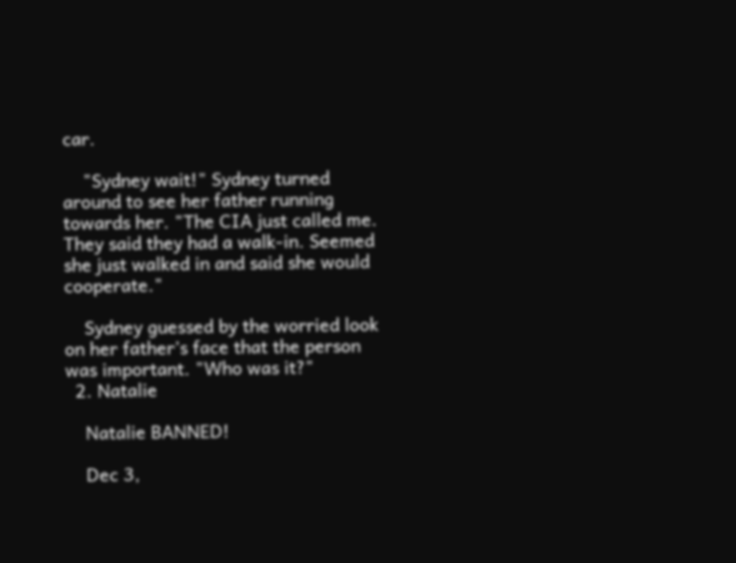car.

    "Sydney wait!" Sydney turned around to see her father running towards her. "The CIA just called me. They said they had a walk-in. Seemed she just walked in and said she would cooperate."

    Sydney guessed by the worried look on her father’s face that the person was important. "Who was it?"
  2. Natalie

    Natalie BANNED!

    Dec 3,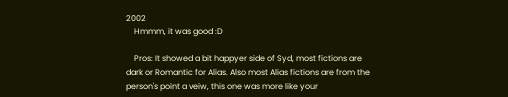2002
    Hmmm, it was good :D

    Pros: It showed a bit happyer side of Syd, most fictions are dark or Romantic for Alias. Also most Alias fictions are from the person's point a veiw, this one was more like your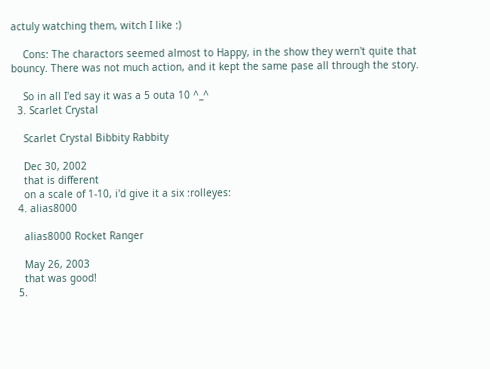actuly watching them, witch I like :)

    Cons: The charactors seemed almost to Happy, in the show they wern't quite that bouncy. There was not much action, and it kept the same pase all through the story.

    So in all I'ed say it was a 5 outa 10 ^_^
  3. Scarlet Crystal

    Scarlet Crystal Bibbity Rabbity

    Dec 30, 2002
    that is different
    on a scale of 1-10, i'd give it a six :rolleyes:
  4. alias8000

    alias8000 Rocket Ranger

    May 26, 2003
    that was good!
  5.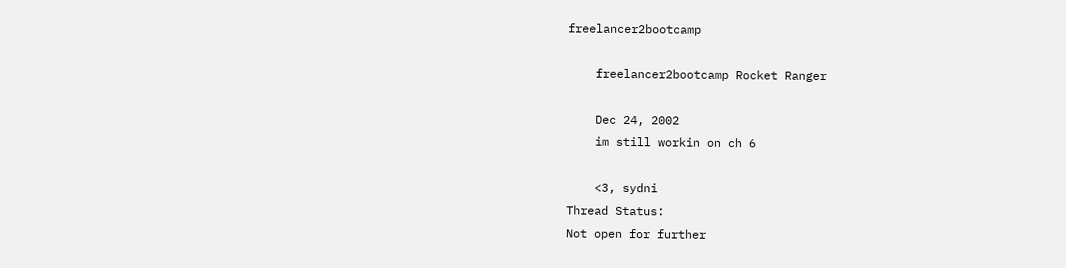freelancer2bootcamp

    freelancer2bootcamp Rocket Ranger

    Dec 24, 2002
    im still workin on ch 6

    <3, sydni
Thread Status:
Not open for further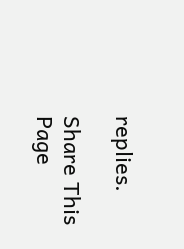replies.

Share This Page